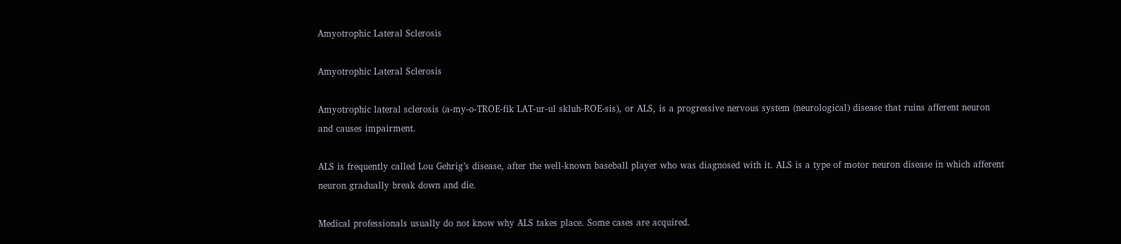Amyotrophic Lateral Sclerosis

Amyotrophic Lateral Sclerosis

Amyotrophic lateral sclerosis (a-my-o-TROE-fik LAT-ur-ul skluh-ROE-sis), or ALS, is a progressive nervous system (neurological) disease that ruins afferent neuron and causes impairment.

ALS is frequently called Lou Gehrig’s disease, after the well-known baseball player who was diagnosed with it. ALS is a type of motor neuron disease in which afferent neuron gradually break down and die.

Medical professionals usually do not know why ALS takes place. Some cases are acquired.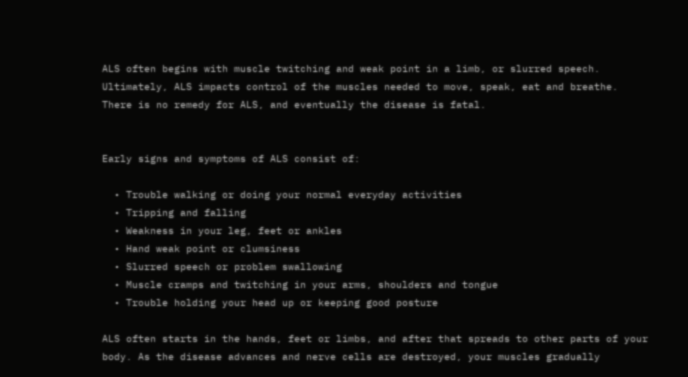ALS often begins with muscle twitching and weak point in a limb, or slurred speech. Ultimately, ALS impacts control of the muscles needed to move, speak, eat and breathe. There is no remedy for ALS, and eventually the disease is fatal.


Early signs and symptoms of ALS consist of:

  • Trouble walking or doing your normal everyday activities
  • Tripping and falling
  • Weakness in your leg, feet or ankles
  • Hand weak point or clumsiness
  • Slurred speech or problem swallowing
  • Muscle cramps and twitching in your arms, shoulders and tongue
  • Trouble holding your head up or keeping good posture

ALS often starts in the hands, feet or limbs, and after that spreads to other parts of your body. As the disease advances and nerve cells are destroyed, your muscles gradually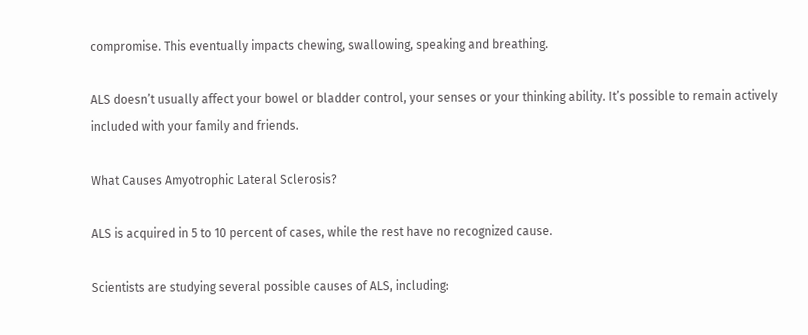compromise. This eventually impacts chewing, swallowing, speaking and breathing.

ALS doesn’t usually affect your bowel or bladder control, your senses or your thinking ability. It’s possible to remain actively included with your family and friends.

What Causes Amyotrophic Lateral Sclerosis?

ALS is acquired in 5 to 10 percent of cases, while the rest have no recognized cause.

Scientists are studying several possible causes of ALS, including: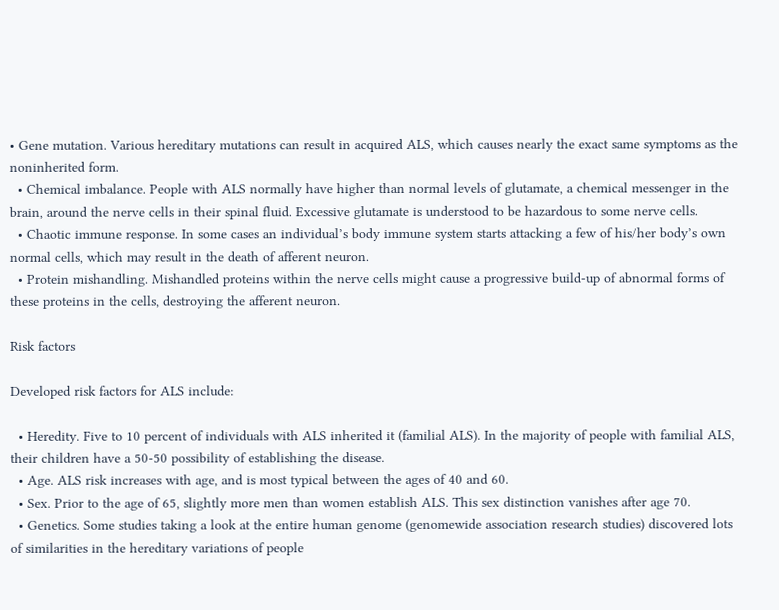• Gene mutation. Various hereditary mutations can result in acquired ALS, which causes nearly the exact same symptoms as the noninherited form.
  • Chemical imbalance. People with ALS normally have higher than normal levels of glutamate, a chemical messenger in the brain, around the nerve cells in their spinal fluid. Excessive glutamate is understood to be hazardous to some nerve cells.
  • Chaotic immune response. In some cases an individual’s body immune system starts attacking a few of his/her body’s own normal cells, which may result in the death of afferent neuron.
  • Protein mishandling. Mishandled proteins within the nerve cells might cause a progressive build-up of abnormal forms of these proteins in the cells, destroying the afferent neuron.

Risk factors

Developed risk factors for ALS include:

  • Heredity. Five to 10 percent of individuals with ALS inherited it (familial ALS). In the majority of people with familial ALS, their children have a 50-50 possibility of establishing the disease.
  • Age. ALS risk increases with age, and is most typical between the ages of 40 and 60.
  • Sex. Prior to the age of 65, slightly more men than women establish ALS. This sex distinction vanishes after age 70.
  • Genetics. Some studies taking a look at the entire human genome (genomewide association research studies) discovered lots of similarities in the hereditary variations of people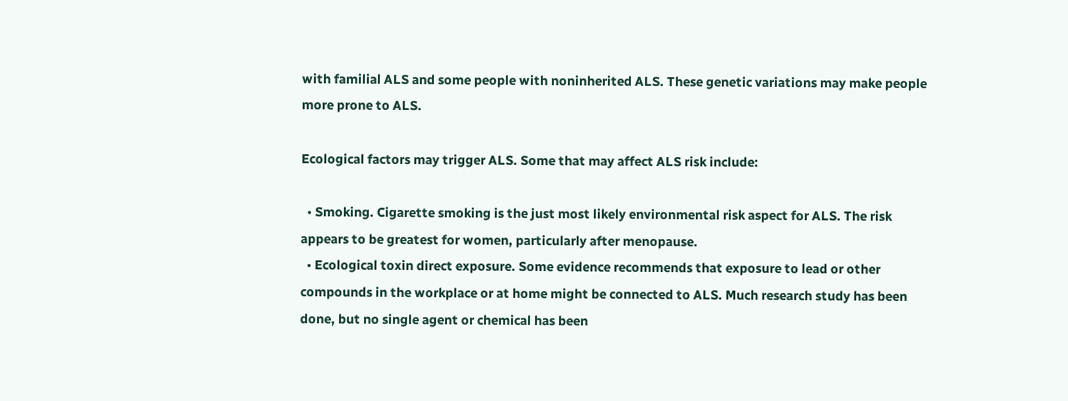with familial ALS and some people with noninherited ALS. These genetic variations may make people more prone to ALS.

Ecological factors may trigger ALS. Some that may affect ALS risk include:

  • Smoking. Cigarette smoking is the just most likely environmental risk aspect for ALS. The risk appears to be greatest for women, particularly after menopause.
  • Ecological toxin direct exposure. Some evidence recommends that exposure to lead or other compounds in the workplace or at home might be connected to ALS. Much research study has been done, but no single agent or chemical has been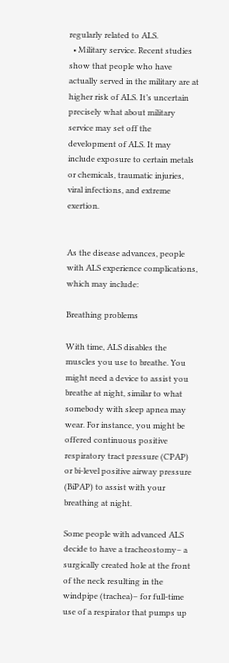regularly related to ALS.
  • Military service. Recent studies show that people who have actually served in the military are at higher risk of ALS. It’s uncertain precisely what about military service may set off the development of ALS. It may include exposure to certain metals or chemicals, traumatic injuries, viral infections, and extreme exertion.


As the disease advances, people with ALS experience complications, which may include:

Breathing problems

With time, ALS disables the muscles you use to breathe. You might need a device to assist you breathe at night, similar to what somebody with sleep apnea may wear. For instance, you might be offered continuous positive respiratory tract pressure (CPAP) or bi-level positive airway pressure (BiPAP) to assist with your breathing at night.

Some people with advanced ALS decide to have a tracheostomy– a surgically created hole at the front of the neck resulting in the windpipe (trachea)– for full-time use of a respirator that pumps up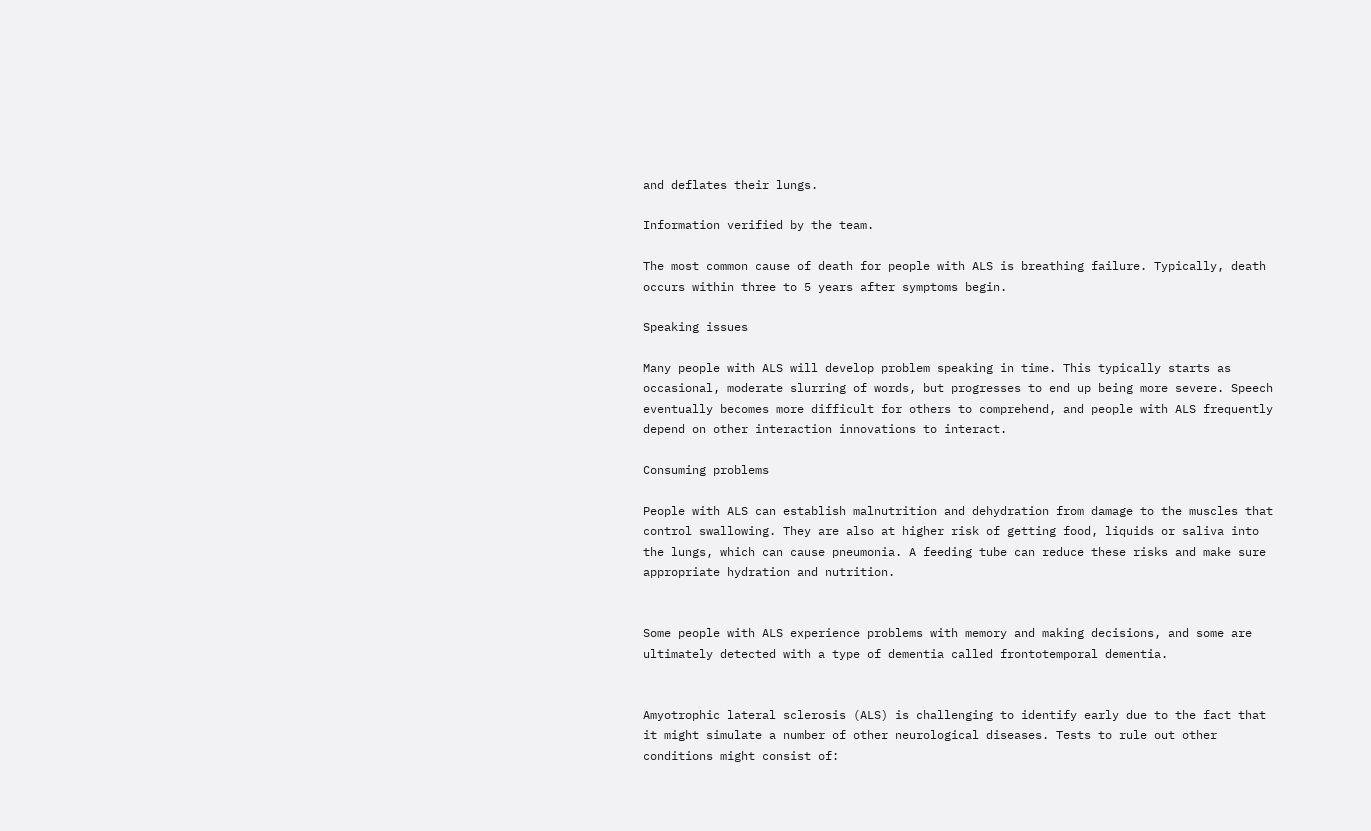and deflates their lungs.

Information verified by the team.

The most common cause of death for people with ALS is breathing failure. Typically, death occurs within three to 5 years after symptoms begin.

Speaking issues

Many people with ALS will develop problem speaking in time. This typically starts as occasional, moderate slurring of words, but progresses to end up being more severe. Speech eventually becomes more difficult for others to comprehend, and people with ALS frequently depend on other interaction innovations to interact.

Consuming problems

People with ALS can establish malnutrition and dehydration from damage to the muscles that control swallowing. They are also at higher risk of getting food, liquids or saliva into the lungs, which can cause pneumonia. A feeding tube can reduce these risks and make sure appropriate hydration and nutrition.


Some people with ALS experience problems with memory and making decisions, and some are ultimately detected with a type of dementia called frontotemporal dementia.


Amyotrophic lateral sclerosis (ALS) is challenging to identify early due to the fact that it might simulate a number of other neurological diseases. Tests to rule out other conditions might consist of: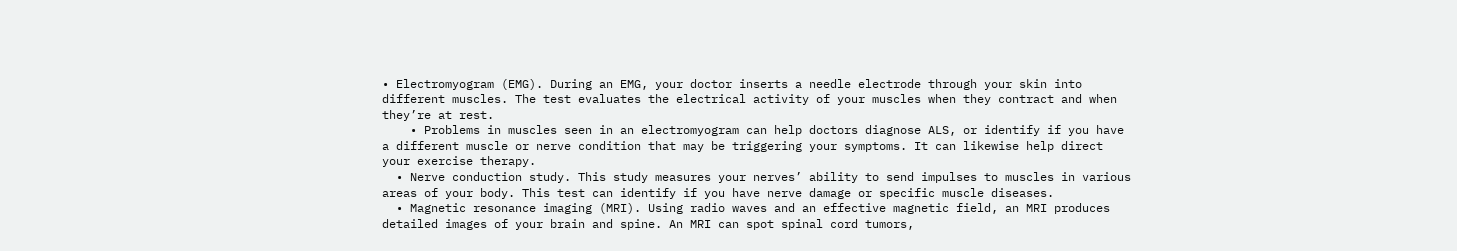• Electromyogram (EMG). During an EMG, your doctor inserts a needle electrode through your skin into different muscles. The test evaluates the electrical activity of your muscles when they contract and when they’re at rest.
    • Problems in muscles seen in an electromyogram can help doctors diagnose ALS, or identify if you have a different muscle or nerve condition that may be triggering your symptoms. It can likewise help direct your exercise therapy.
  • Nerve conduction study. This study measures your nerves’ ability to send impulses to muscles in various areas of your body. This test can identify if you have nerve damage or specific muscle diseases.
  • Magnetic resonance imaging (MRI). Using radio waves and an effective magnetic field, an MRI produces detailed images of your brain and spine. An MRI can spot spinal cord tumors,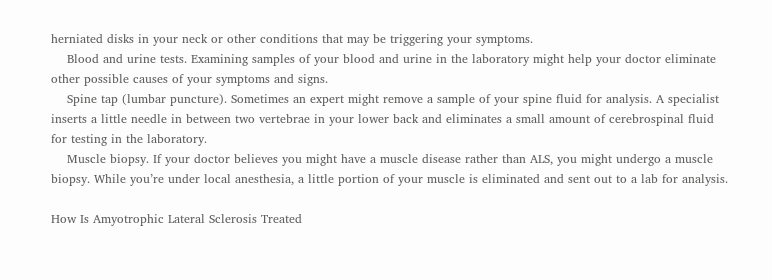herniated disks in your neck or other conditions that may be triggering your symptoms.
    Blood and urine tests. Examining samples of your blood and urine in the laboratory might help your doctor eliminate other possible causes of your symptoms and signs.
    Spine tap (lumbar puncture). Sometimes an expert might remove a sample of your spine fluid for analysis. A specialist inserts a little needle in between two vertebrae in your lower back and eliminates a small amount of cerebrospinal fluid for testing in the laboratory.
    Muscle biopsy. If your doctor believes you might have a muscle disease rather than ALS, you might undergo a muscle biopsy. While you’re under local anesthesia, a little portion of your muscle is eliminated and sent out to a lab for analysis.

How Is Amyotrophic Lateral Sclerosis Treated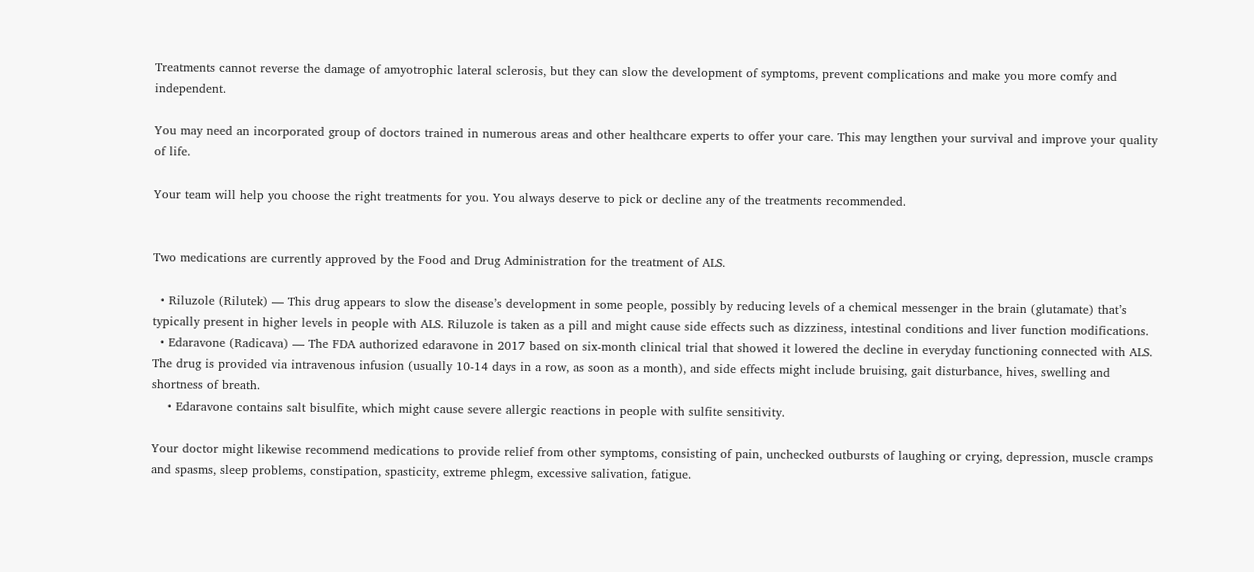Treatments cannot reverse the damage of amyotrophic lateral sclerosis, but they can slow the development of symptoms, prevent complications and make you more comfy and independent.

You may need an incorporated group of doctors trained in numerous areas and other healthcare experts to offer your care. This may lengthen your survival and improve your quality of life.

Your team will help you choose the right treatments for you. You always deserve to pick or decline any of the treatments recommended.


Two medications are currently approved by the Food and Drug Administration for the treatment of ALS.

  • Riluzole (Rilutek) — This drug appears to slow the disease’s development in some people, possibly by reducing levels of a chemical messenger in the brain (glutamate) that’s typically present in higher levels in people with ALS. Riluzole is taken as a pill and might cause side effects such as dizziness, intestinal conditions and liver function modifications.
  • Edaravone (Radicava) — The FDA authorized edaravone in 2017 based on six-month clinical trial that showed it lowered the decline in everyday functioning connected with ALS. The drug is provided via intravenous infusion (usually 10-14 days in a row, as soon as a month), and side effects might include bruising, gait disturbance, hives, swelling and shortness of breath.
    • Edaravone contains salt bisulfite, which might cause severe allergic reactions in people with sulfite sensitivity.

Your doctor might likewise recommend medications to provide relief from other symptoms, consisting of pain, unchecked outbursts of laughing or crying, depression, muscle cramps and spasms, sleep problems, constipation, spasticity, extreme phlegm, excessive salivation, fatigue.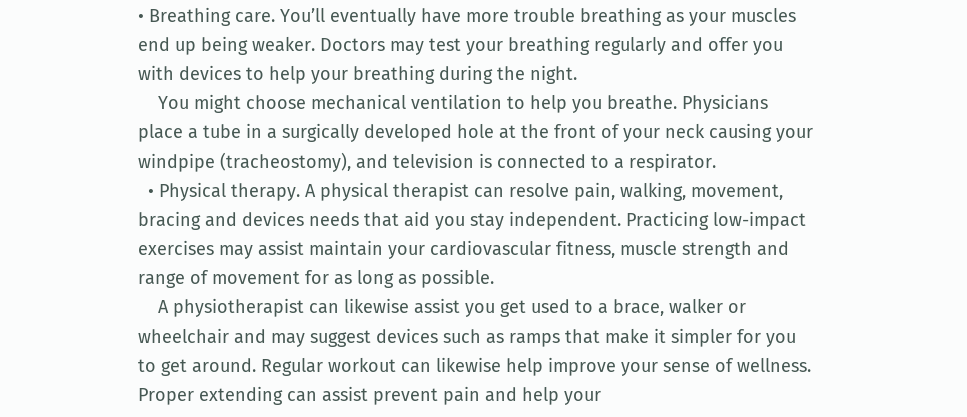• Breathing care. You’ll eventually have more trouble breathing as your muscles end up being weaker. Doctors may test your breathing regularly and offer you with devices to help your breathing during the night.
    You might choose mechanical ventilation to help you breathe. Physicians place a tube in a surgically developed hole at the front of your neck causing your windpipe (tracheostomy), and television is connected to a respirator.
  • Physical therapy. A physical therapist can resolve pain, walking, movement, bracing and devices needs that aid you stay independent. Practicing low-impact exercises may assist maintain your cardiovascular fitness, muscle strength and range of movement for as long as possible.
    A physiotherapist can likewise assist you get used to a brace, walker or wheelchair and may suggest devices such as ramps that make it simpler for you to get around. Regular workout can likewise help improve your sense of wellness. Proper extending can assist prevent pain and help your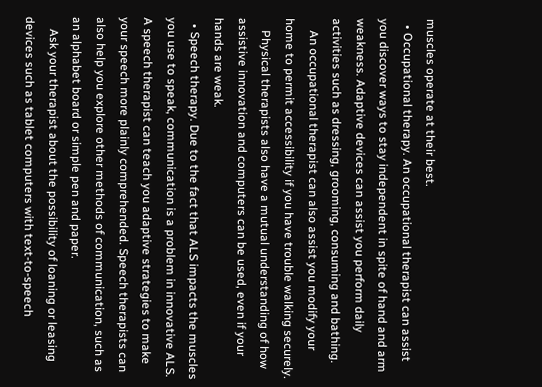muscles operate at their best.
  • Occupational therapy. An occupational therapist can assist you discover ways to stay independent in spite of hand and arm weakness. Adaptive devices can assist you perform daily activities such as dressing, grooming, consuming and bathing.
    An occupational therapist can also assist you modify your home to permit accessibility if you have trouble walking securely.
    Physical therapists also have a mutual understanding of how assistive innovation and computers can be used, even if your hands are weak.
  • Speech therapy. Due to the fact that ALS impacts the muscles you use to speak, communication is a problem in innovative ALS. A speech therapist can teach you adaptive strategies to make your speech more plainly comprehended. Speech therapists can also help you explore other methods of communication, such as an alphabet board or simple pen and paper.
    Ask your therapist about the possibility of loaning or leasing devices such as tablet computers with text-to-speech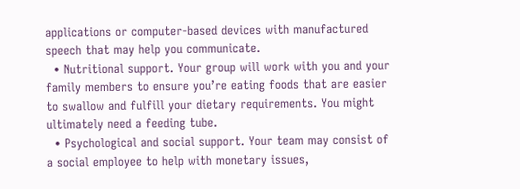applications or computer-based devices with manufactured speech that may help you communicate.
  • Nutritional support. Your group will work with you and your family members to ensure you’re eating foods that are easier to swallow and fulfill your dietary requirements. You might ultimately need a feeding tube.
  • Psychological and social support. Your team may consist of a social employee to help with monetary issues,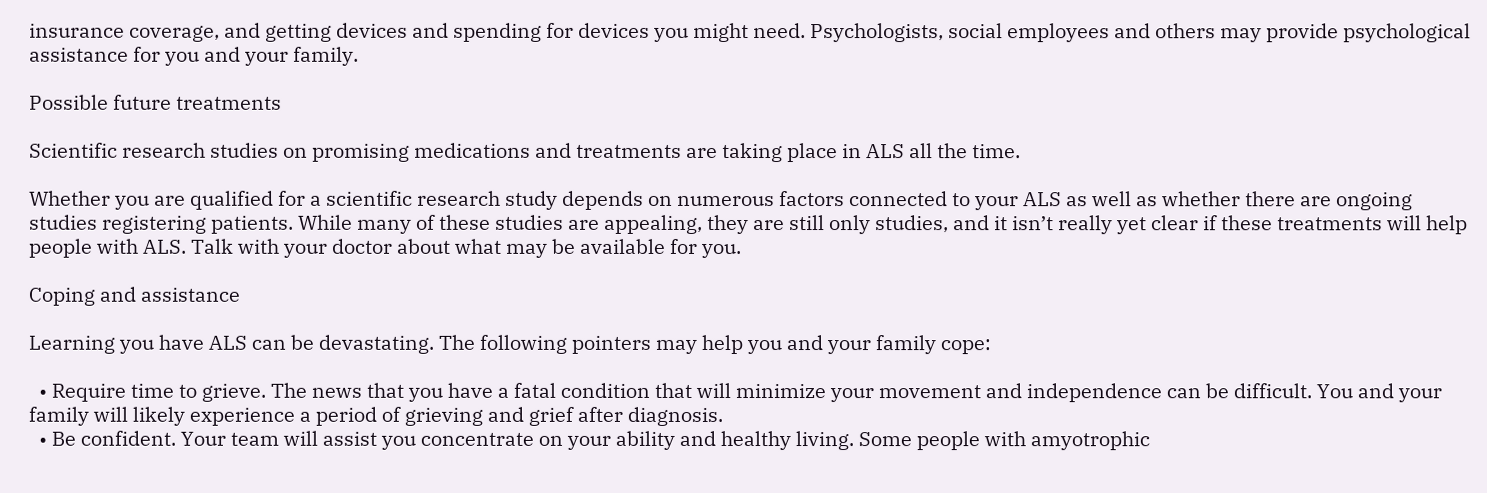insurance coverage, and getting devices and spending for devices you might need. Psychologists, social employees and others may provide psychological assistance for you and your family.

Possible future treatments

Scientific research studies on promising medications and treatments are taking place in ALS all the time.

Whether you are qualified for a scientific research study depends on numerous factors connected to your ALS as well as whether there are ongoing studies registering patients. While many of these studies are appealing, they are still only studies, and it isn’t really yet clear if these treatments will help people with ALS. Talk with your doctor about what may be available for you.

Coping and assistance

Learning you have ALS can be devastating. The following pointers may help you and your family cope:

  • Require time to grieve. The news that you have a fatal condition that will minimize your movement and independence can be difficult. You and your family will likely experience a period of grieving and grief after diagnosis.
  • Be confident. Your team will assist you concentrate on your ability and healthy living. Some people with amyotrophic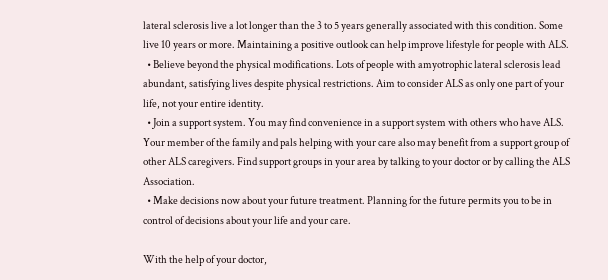lateral sclerosis live a lot longer than the 3 to 5 years generally associated with this condition. Some live 10 years or more. Maintaining a positive outlook can help improve lifestyle for people with ALS.
  • Believe beyond the physical modifications. Lots of people with amyotrophic lateral sclerosis lead abundant, satisfying lives despite physical restrictions. Aim to consider ALS as only one part of your life, not your entire identity.
  • Join a support system. You may find convenience in a support system with others who have ALS. Your member of the family and pals helping with your care also may benefit from a support group of other ALS caregivers. Find support groups in your area by talking to your doctor or by calling the ALS Association.
  • Make decisions now about your future treatment. Planning for the future permits you to be in control of decisions about your life and your care.

With the help of your doctor,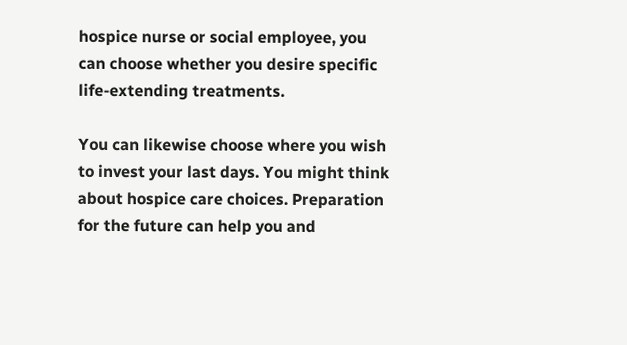hospice nurse or social employee, you can choose whether you desire specific life-extending treatments.

You can likewise choose where you wish to invest your last days. You might think about hospice care choices. Preparation for the future can help you and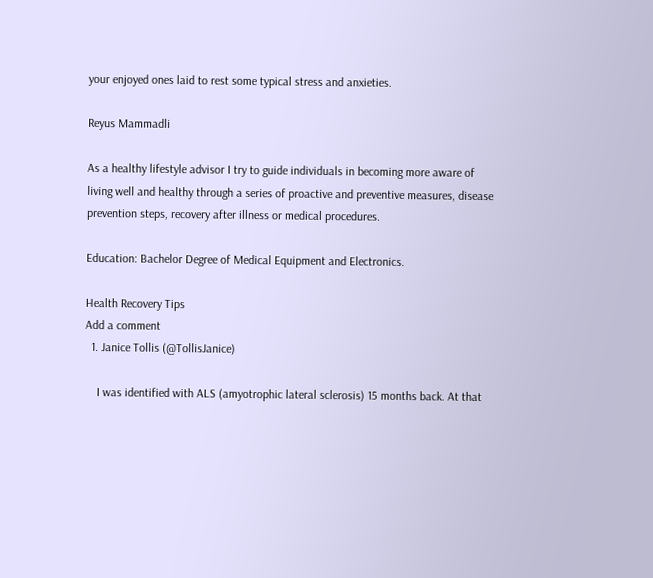your enjoyed ones laid to rest some typical stress and anxieties.

Reyus Mammadli

As a healthy lifestyle advisor I try to guide individuals in becoming more aware of living well and healthy through a series of proactive and preventive measures, disease prevention steps, recovery after illness or medical procedures.

Education: Bachelor Degree of Medical Equipment and Electronics.

Health Recovery Tips
Add a comment
  1. Janice Tollis (@TollisJanice)

    I was identified with ALS (amyotrophic lateral sclerosis) 15 months back. At that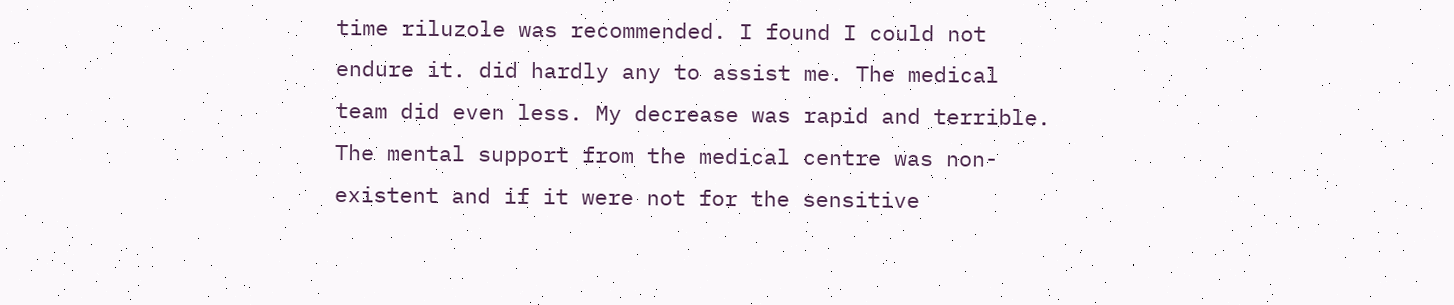time riluzole was recommended. I found I could not endure it. did hardly any to assist me. The medical team did even less. My decrease was rapid and terrible. The mental support from the medical centre was non-existent and if it were not for the sensitive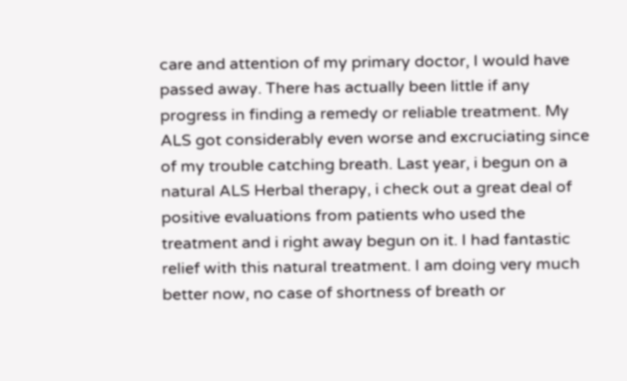care and attention of my primary doctor, I would have passed away. There has actually been little if any progress in finding a remedy or reliable treatment. My ALS got considerably even worse and excruciating since of my trouble catching breath. Last year, i begun on a natural ALS Herbal therapy, i check out a great deal of positive evaluations from patients who used the treatment and i right away begun on it. I had fantastic relief with this natural treatment. I am doing very much better now, no case of shortness of breath or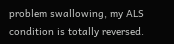problem swallowing, my ALS condition is totally reversed.